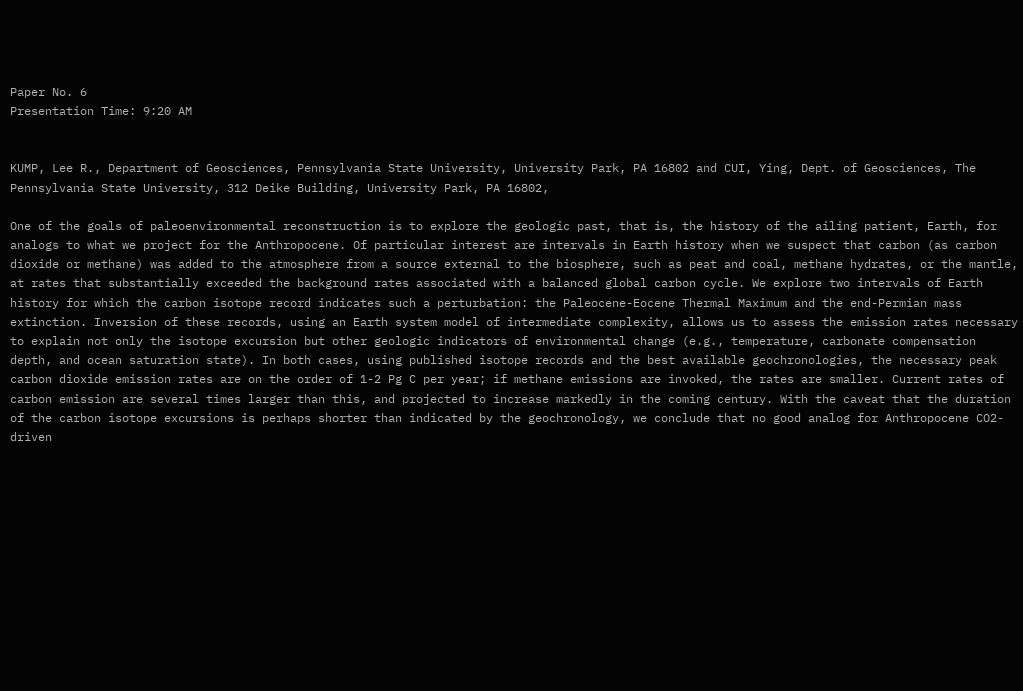Paper No. 6
Presentation Time: 9:20 AM


KUMP, Lee R., Department of Geosciences, Pennsylvania State University, University Park, PA 16802 and CUI, Ying, Dept. of Geosciences, The Pennsylvania State University, 312 Deike Building, University Park, PA 16802,

One of the goals of paleoenvironmental reconstruction is to explore the geologic past, that is, the history of the ailing patient, Earth, for analogs to what we project for the Anthropocene. Of particular interest are intervals in Earth history when we suspect that carbon (as carbon dioxide or methane) was added to the atmosphere from a source external to the biosphere, such as peat and coal, methane hydrates, or the mantle, at rates that substantially exceeded the background rates associated with a balanced global carbon cycle. We explore two intervals of Earth history for which the carbon isotope record indicates such a perturbation: the Paleocene-Eocene Thermal Maximum and the end-Permian mass extinction. Inversion of these records, using an Earth system model of intermediate complexity, allows us to assess the emission rates necessary to explain not only the isotope excursion but other geologic indicators of environmental change (e.g., temperature, carbonate compensation depth, and ocean saturation state). In both cases, using published isotope records and the best available geochronologies, the necessary peak carbon dioxide emission rates are on the order of 1-2 Pg C per year; if methane emissions are invoked, the rates are smaller. Current rates of carbon emission are several times larger than this, and projected to increase markedly in the coming century. With the caveat that the duration of the carbon isotope excursions is perhaps shorter than indicated by the geochronology, we conclude that no good analog for Anthropocene CO2-driven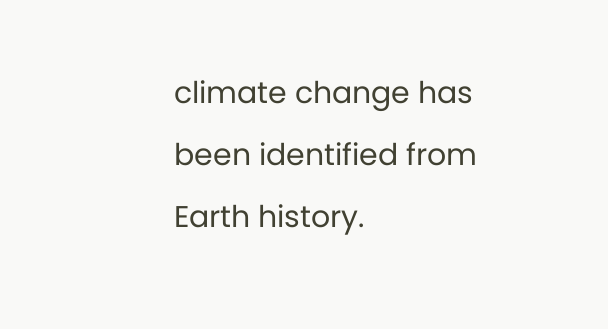climate change has been identified from Earth history.